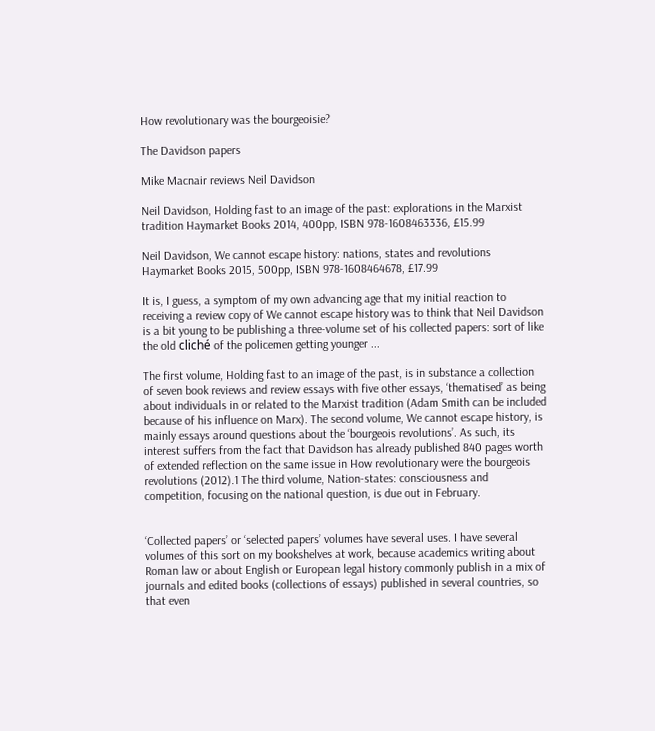How revolutionary was the bourgeoisie?

The Davidson papers

Mike Macnair reviews Neil Davidson

Neil Davidson, Holding fast to an image of the past: explorations in the Marxist tradition Haymarket Books 2014, 400pp, ISBN 978-1608463336, £15.99

Neil Davidson, We cannot escape history: nations, states and revolutions Haymarket Books 2015, 500pp, ISBN 978-1608464678, £17.99

It is, I guess, a symptom of my own advancing age that my initial reaction to receiving a review copy of We cannot escape history was to think that Neil Davidson is a bit young to be publishing a three-volume set of his collected papers: sort of like the old cliché of the policemen getting younger ...

The first volume, Holding fast to an image of the past, is in substance a collection of seven book reviews and review essays with five other essays, ‘thematised’ as being about individuals in or related to the Marxist tradition (Adam Smith can be included because of his influence on Marx). The second volume, We cannot escape history, is mainly essays around questions about the ‘bourgeois revolutions’. As such, its interest suffers from the fact that Davidson has already published 840 pages worth of extended reflection on the same issue in How revolutionary were the bourgeois revolutions (2012).1 The third volume, Nation-states: consciousness and competition, focusing on the national question, is due out in February.


‘Collected papers’ or ‘selected papers’ volumes have several uses. I have several volumes of this sort on my bookshelves at work, because academics writing about Roman law or about English or European legal history commonly publish in a mix of journals and edited books (collections of essays) published in several countries, so that even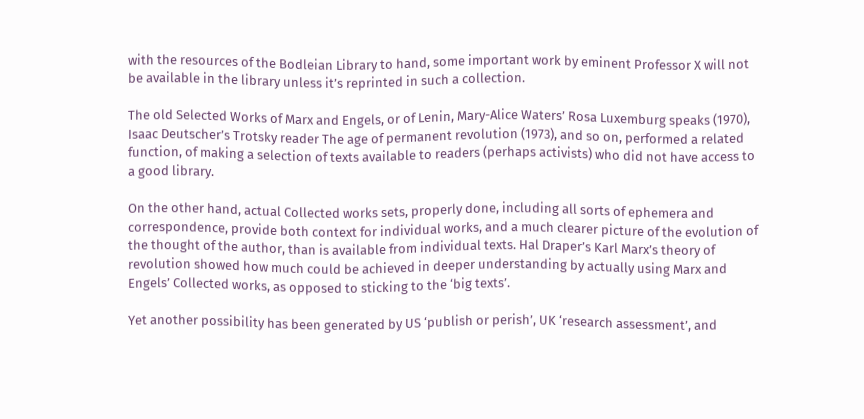with the resources of the Bodleian Library to hand, some important work by eminent Professor X will not be available in the library unless it’s reprinted in such a collection.

The old Selected Works of Marx and Engels, or of Lenin, Mary-Alice Waters’ Rosa Luxemburg speaks (1970), Isaac Deutscher’s Trotsky reader The age of permanent revolution (1973), and so on, performed a related function, of making a selection of texts available to readers (perhaps activists) who did not have access to a good library.

On the other hand, actual Collected works sets, properly done, including all sorts of ephemera and correspondence, provide both context for individual works, and a much clearer picture of the evolution of the thought of the author, than is available from individual texts. Hal Draper’s Karl Marx’s theory of revolution showed how much could be achieved in deeper understanding by actually using Marx and Engels’ Collected works, as opposed to sticking to the ‘big texts’.

Yet another possibility has been generated by US ‘publish or perish’, UK ‘research assessment’, and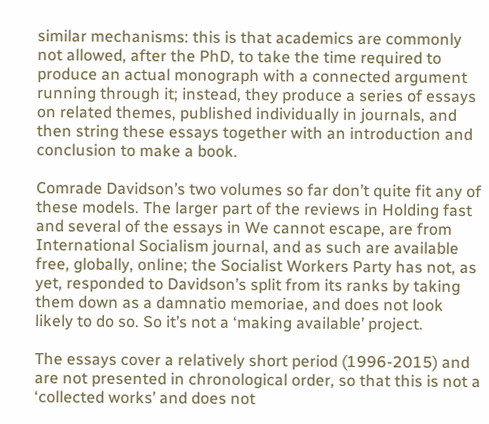similar mechanisms: this is that academics are commonly not allowed, after the PhD, to take the time required to produce an actual monograph with a connected argument running through it; instead, they produce a series of essays on related themes, published individually in journals, and then string these essays together with an introduction and conclusion to make a book.

Comrade Davidson’s two volumes so far don’t quite fit any of these models. The larger part of the reviews in Holding fast and several of the essays in We cannot escape, are from International Socialism journal, and as such are available free, globally, online; the Socialist Workers Party has not, as yet, responded to Davidson’s split from its ranks by taking them down as a damnatio memoriae, and does not look likely to do so. So it’s not a ‘making available’ project.

The essays cover a relatively short period (1996-2015) and are not presented in chronological order, so that this is not a ‘collected works’ and does not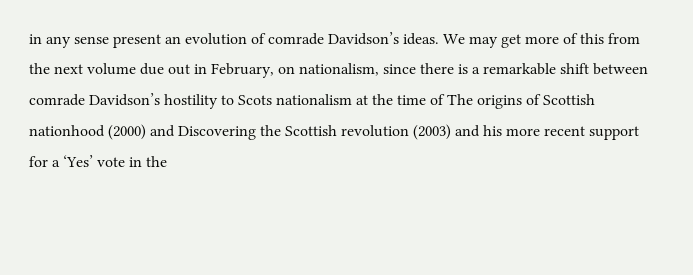in any sense present an evolution of comrade Davidson’s ideas. We may get more of this from the next volume due out in February, on nationalism, since there is a remarkable shift between comrade Davidson’s hostility to Scots nationalism at the time of The origins of Scottish nationhood (2000) and Discovering the Scottish revolution (2003) and his more recent support for a ‘Yes’ vote in the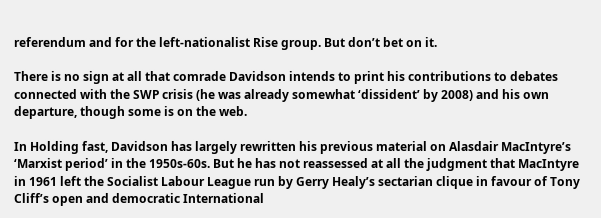referendum and for the left-nationalist Rise group. But don’t bet on it.

There is no sign at all that comrade Davidson intends to print his contributions to debates connected with the SWP crisis (he was already somewhat ‘dissident’ by 2008) and his own departure, though some is on the web.

In Holding fast, Davidson has largely rewritten his previous material on Alasdair MacIntyre’s ‘Marxist period’ in the 1950s-60s. But he has not reassessed at all the judgment that MacIntyre in 1961 left the Socialist Labour League run by Gerry Healy’s sectarian clique in favour of Tony Cliff’s open and democratic International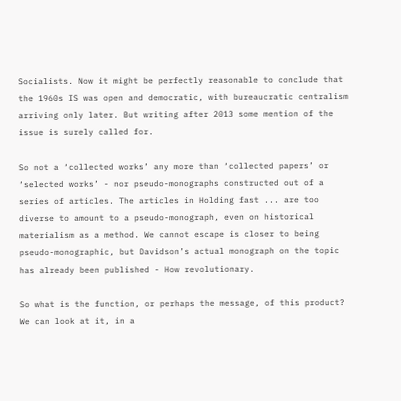Socialists. Now it might be perfectly reasonable to conclude that the 1960s IS was open and democratic, with bureaucratic centralism arriving only later. But writing after 2013 some mention of the issue is surely called for.

So not a ‘collected works’ any more than ‘collected papers’ or ‘selected works’ - nor pseudo-monographs constructed out of a series of articles. The articles in Holding fast ... are too diverse to amount to a pseudo-monograph, even on historical materialism as a method. We cannot escape is closer to being pseudo-monographic, but Davidson’s actual monograph on the topic has already been published - How revolutionary.

So what is the function, or perhaps the message, of this product? We can look at it, in a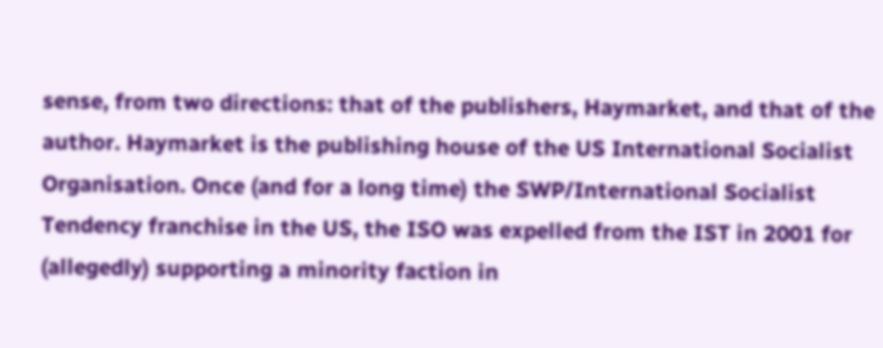sense, from two directions: that of the publishers, Haymarket, and that of the author. Haymarket is the publishing house of the US International Socialist Organisation. Once (and for a long time) the SWP/International Socialist Tendency franchise in the US, the ISO was expelled from the IST in 2001 for (allegedly) supporting a minority faction in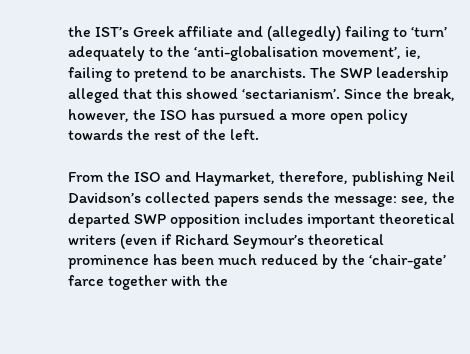the IST’s Greek affiliate and (allegedly) failing to ‘turn’ adequately to the ‘anti-globalisation movement’, ie, failing to pretend to be anarchists. The SWP leadership alleged that this showed ‘sectarianism’. Since the break, however, the ISO has pursued a more open policy towards the rest of the left.

From the ISO and Haymarket, therefore, publishing Neil Davidson’s collected papers sends the message: see, the departed SWP opposition includes important theoretical writers (even if Richard Seymour’s theoretical prominence has been much reduced by the ‘chair-gate’ farce together with the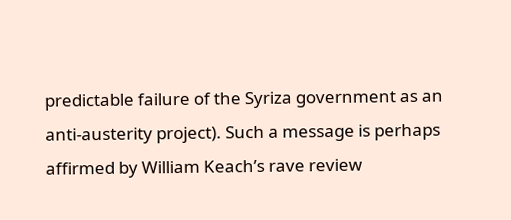predictable failure of the Syriza government as an anti-austerity project). Such a message is perhaps affirmed by William Keach’s rave review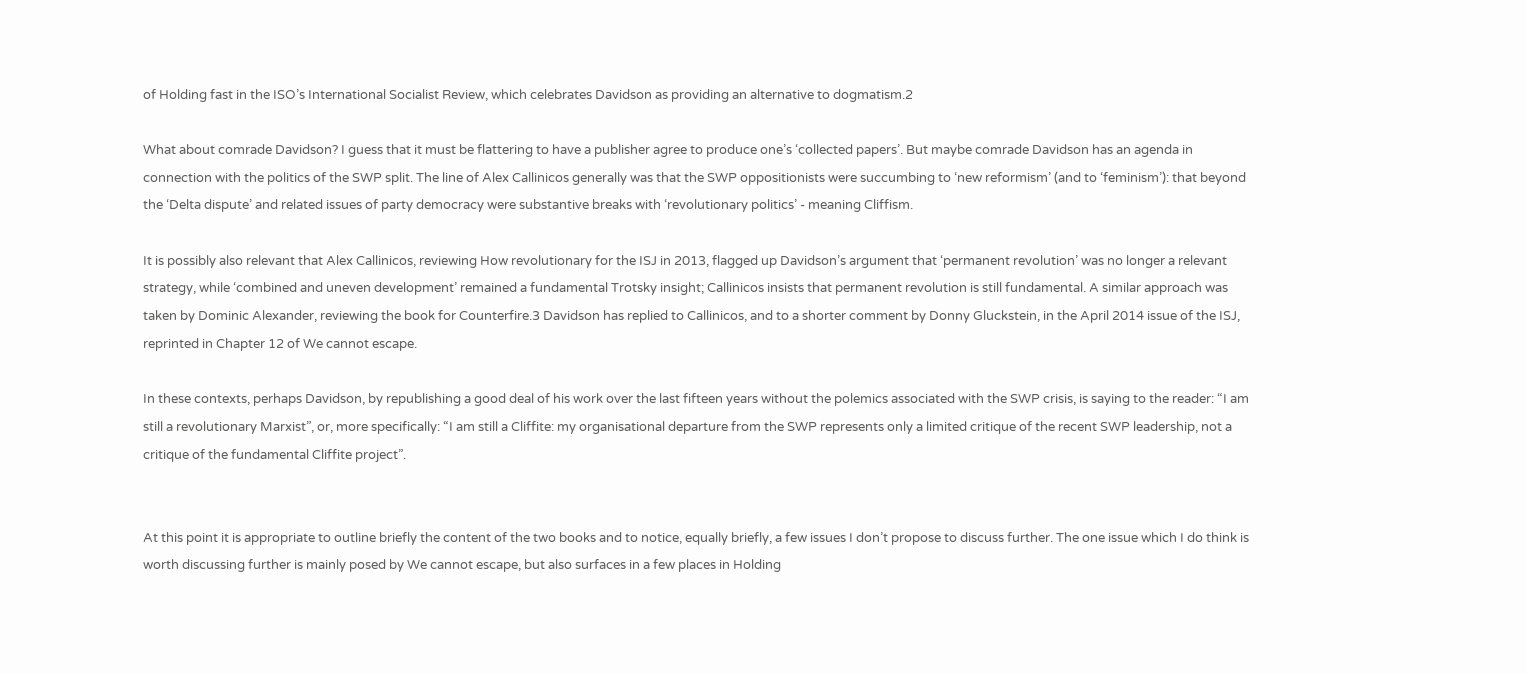of Holding fast in the ISO’s International Socialist Review, which celebrates Davidson as providing an alternative to dogmatism.2

What about comrade Davidson? I guess that it must be flattering to have a publisher agree to produce one’s ‘collected papers’. But maybe comrade Davidson has an agenda in connection with the politics of the SWP split. The line of Alex Callinicos generally was that the SWP oppositionists were succumbing to ‘new reformism’ (and to ‘feminism’): that beyond the ‘Delta dispute’ and related issues of party democracy were substantive breaks with ‘revolutionary politics’ - meaning Cliffism.

It is possibly also relevant that Alex Callinicos, reviewing How revolutionary for the ISJ in 2013, flagged up Davidson’s argument that ‘permanent revolution’ was no longer a relevant strategy, while ‘combined and uneven development’ remained a fundamental Trotsky insight; Callinicos insists that permanent revolution is still fundamental. A similar approach was taken by Dominic Alexander, reviewing the book for Counterfire.3 Davidson has replied to Callinicos, and to a shorter comment by Donny Gluckstein, in the April 2014 issue of the ISJ, reprinted in Chapter 12 of We cannot escape.

In these contexts, perhaps Davidson, by republishing a good deal of his work over the last fifteen years without the polemics associated with the SWP crisis, is saying to the reader: “I am still a revolutionary Marxist”, or, more specifically: “I am still a Cliffite: my organisational departure from the SWP represents only a limited critique of the recent SWP leadership, not a critique of the fundamental Cliffite project”.


At this point it is appropriate to outline briefly the content of the two books and to notice, equally briefly, a few issues I don’t propose to discuss further. The one issue which I do think is worth discussing further is mainly posed by We cannot escape, but also surfaces in a few places in Holding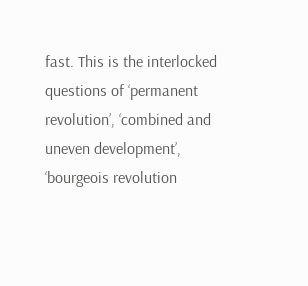fast. This is the interlocked questions of ‘permanent revolution’, ‘combined and uneven development’, ‘bourgeois revolution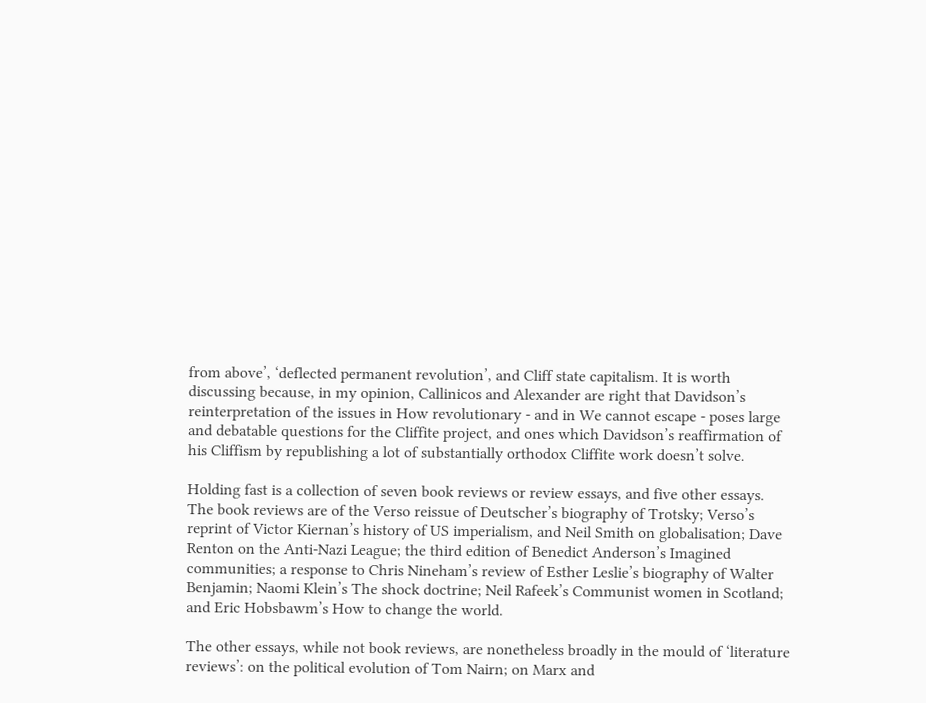from above’, ‘deflected permanent revolution’, and Cliff state capitalism. It is worth discussing because, in my opinion, Callinicos and Alexander are right that Davidson’s reinterpretation of the issues in How revolutionary - and in We cannot escape - poses large and debatable questions for the Cliffite project, and ones which Davidson’s reaffirmation of his Cliffism by republishing a lot of substantially orthodox Cliffite work doesn’t solve.

Holding fast is a collection of seven book reviews or review essays, and five other essays. The book reviews are of the Verso reissue of Deutscher’s biography of Trotsky; Verso’s reprint of Victor Kiernan’s history of US imperialism, and Neil Smith on globalisation; Dave Renton on the Anti-Nazi League; the third edition of Benedict Anderson’s Imagined communities; a response to Chris Nineham’s review of Esther Leslie’s biography of Walter Benjamin; Naomi Klein’s The shock doctrine; Neil Rafeek’s Communist women in Scotland; and Eric Hobsbawm’s How to change the world.

The other essays, while not book reviews, are nonetheless broadly in the mould of ‘literature reviews’: on the political evolution of Tom Nairn; on Marx and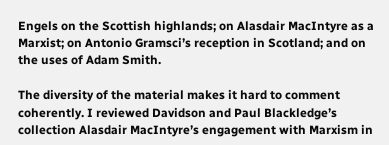Engels on the Scottish highlands; on Alasdair MacIntyre as a Marxist; on Antonio Gramsci’s reception in Scotland; and on the uses of Adam Smith.

The diversity of the material makes it hard to comment coherently. I reviewed Davidson and Paul Blackledge’s collection Alasdair MacIntyre’s engagement with Marxism in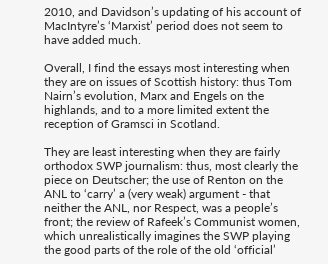2010, and Davidson’s updating of his account of MacIntyre’s ‘Marxist’ period does not seem to have added much.

Overall, I find the essays most interesting when they are on issues of Scottish history: thus Tom Nairn’s evolution, Marx and Engels on the highlands, and to a more limited extent the reception of Gramsci in Scotland.

They are least interesting when they are fairly orthodox SWP journalism: thus, most clearly the piece on Deutscher; the use of Renton on the ANL to ‘carry’ a (very weak) argument - that neither the ANL, nor Respect, was a people’s front; the review of Rafeek’s Communist women, which unrealistically imagines the SWP playing the good parts of the role of the old ‘official’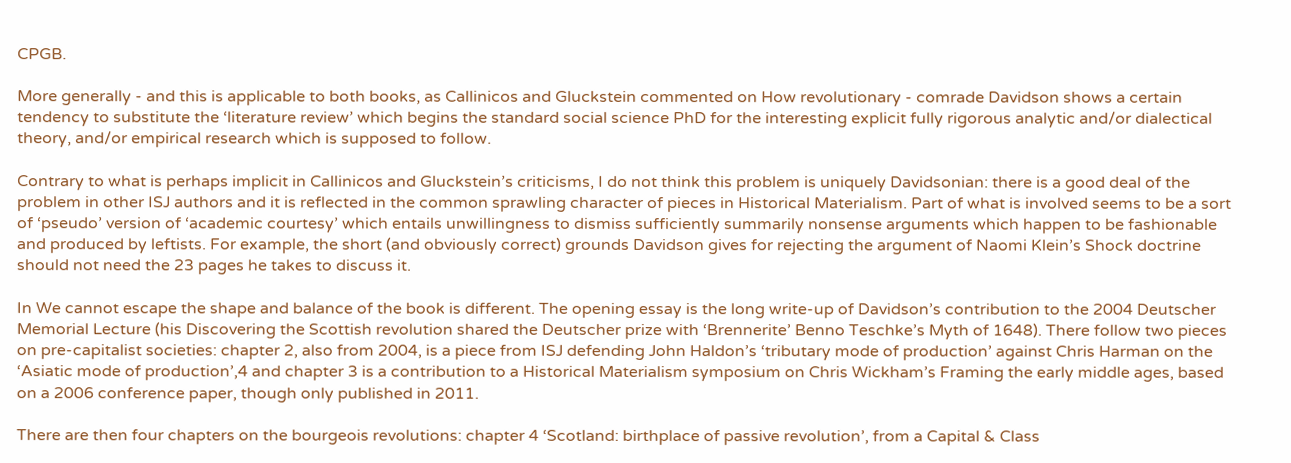CPGB.

More generally - and this is applicable to both books, as Callinicos and Gluckstein commented on How revolutionary - comrade Davidson shows a certain tendency to substitute the ‘literature review’ which begins the standard social science PhD for the interesting explicit fully rigorous analytic and/or dialectical theory, and/or empirical research which is supposed to follow.

Contrary to what is perhaps implicit in Callinicos and Gluckstein’s criticisms, I do not think this problem is uniquely Davidsonian: there is a good deal of the problem in other ISJ authors and it is reflected in the common sprawling character of pieces in Historical Materialism. Part of what is involved seems to be a sort of ‘pseudo’ version of ‘academic courtesy’ which entails unwillingness to dismiss sufficiently summarily nonsense arguments which happen to be fashionable and produced by leftists. For example, the short (and obviously correct) grounds Davidson gives for rejecting the argument of Naomi Klein’s Shock doctrine should not need the 23 pages he takes to discuss it.

In We cannot escape the shape and balance of the book is different. The opening essay is the long write-up of Davidson’s contribution to the 2004 Deutscher Memorial Lecture (his Discovering the Scottish revolution shared the Deutscher prize with ‘Brennerite’ Benno Teschke’s Myth of 1648). There follow two pieces on pre-capitalist societies: chapter 2, also from 2004, is a piece from ISJ defending John Haldon’s ‘tributary mode of production’ against Chris Harman on the ‘Asiatic mode of production’,4 and chapter 3 is a contribution to a Historical Materialism symposium on Chris Wickham’s Framing the early middle ages, based on a 2006 conference paper, though only published in 2011.

There are then four chapters on the bourgeois revolutions: chapter 4 ‘Scotland: birthplace of passive revolution’, from a Capital & Class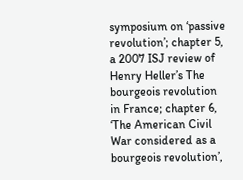symposium on ‘passive revolution’; chapter 5, a 2007 ISJ review of Henry Heller’s The bourgeois revolution in France; chapter 6, ‘The American Civil War considered as a bourgeois revolution’,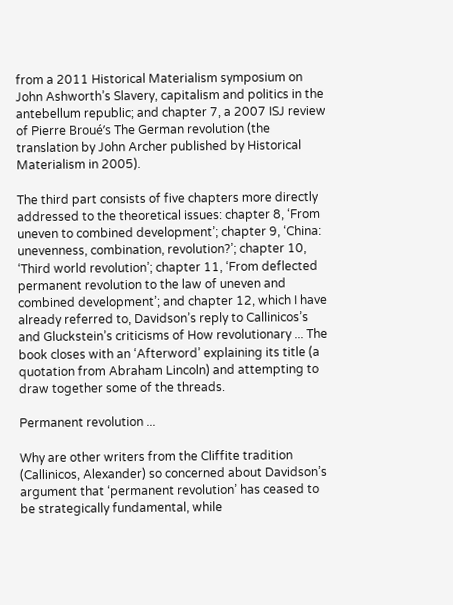from a 2011 Historical Materialism symposium on John Ashworth’s Slavery, capitalism and politics in the antebellum republic; and chapter 7, a 2007 ISJ review of Pierre Broué’s The German revolution (the translation by John Archer published by Historical Materialism in 2005).

The third part consists of five chapters more directly addressed to the theoretical issues: chapter 8, ‘From uneven to combined development’; chapter 9, ‘China: unevenness, combination, revolution?’; chapter 10, ‘Third world revolution’; chapter 11, ‘From deflected permanent revolution to the law of uneven and combined development’; and chapter 12, which I have already referred to, Davidson’s reply to Callinicos’s and Gluckstein’s criticisms of How revolutionary ... The book closes with an ‘Afterword’ explaining its title (a quotation from Abraham Lincoln) and attempting to draw together some of the threads.

Permanent revolution ...

Why are other writers from the Cliffite tradition (Callinicos, Alexander) so concerned about Davidson’s argument that ‘permanent revolution’ has ceased to be strategically fundamental, while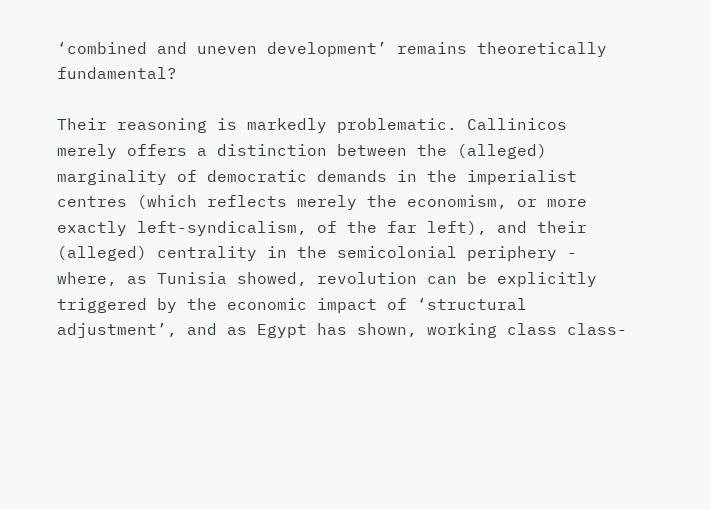‘combined and uneven development’ remains theoretically fundamental?

Their reasoning is markedly problematic. Callinicos merely offers a distinction between the (alleged) marginality of democratic demands in the imperialist centres (which reflects merely the economism, or more exactly left-syndicalism, of the far left), and their (alleged) centrality in the semicolonial periphery - where, as Tunisia showed, revolution can be explicitly triggered by the economic impact of ‘structural adjustment’, and as Egypt has shown, working class class-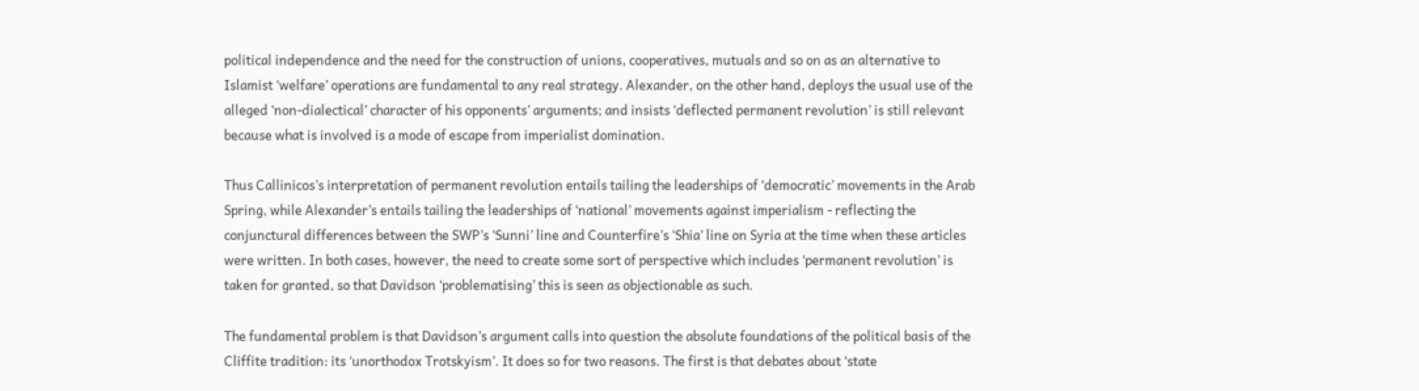political independence and the need for the construction of unions, cooperatives, mutuals and so on as an alternative to Islamist ‘welfare’ operations are fundamental to any real strategy. Alexander, on the other hand, deploys the usual use of the alleged ‘non-dialectical’ character of his opponents’ arguments; and insists ‘deflected permanent revolution’ is still relevant because what is involved is a mode of escape from imperialist domination.

Thus Callinicos’s interpretation of permanent revolution entails tailing the leaderships of ‘democratic’ movements in the Arab Spring, while Alexander’s entails tailing the leaderships of ‘national’ movements against imperialism - reflecting the conjunctural differences between the SWP’s ‘Sunni’ line and Counterfire’s ‘Shia’ line on Syria at the time when these articles were written. In both cases, however, the need to create some sort of perspective which includes ‘permanent revolution’ is taken for granted, so that Davidson ‘problematising’ this is seen as objectionable as such.

The fundamental problem is that Davidson’s argument calls into question the absolute foundations of the political basis of the Cliffite tradition: its ‘unorthodox Trotskyism’. It does so for two reasons. The first is that debates about ‘state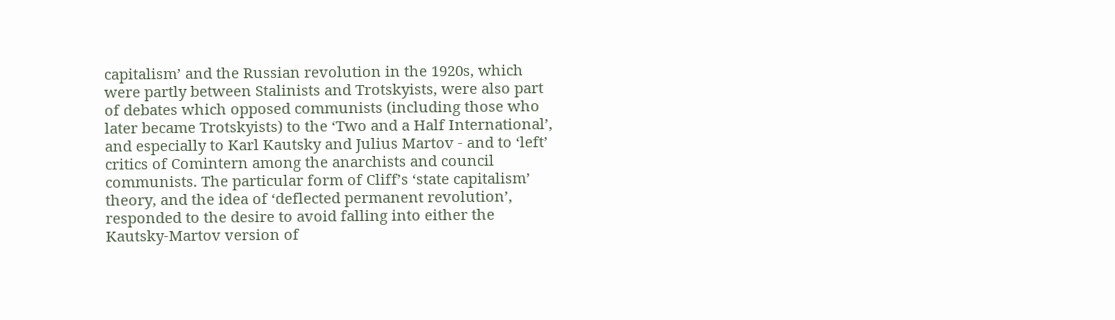capitalism’ and the Russian revolution in the 1920s, which were partly between Stalinists and Trotskyists, were also part of debates which opposed communists (including those who later became Trotskyists) to the ‘Two and a Half International’, and especially to Karl Kautsky and Julius Martov - and to ‘left’ critics of Comintern among the anarchists and council communists. The particular form of Cliff’s ‘state capitalism’ theory, and the idea of ‘deflected permanent revolution’, responded to the desire to avoid falling into either the Kautsky-Martov version of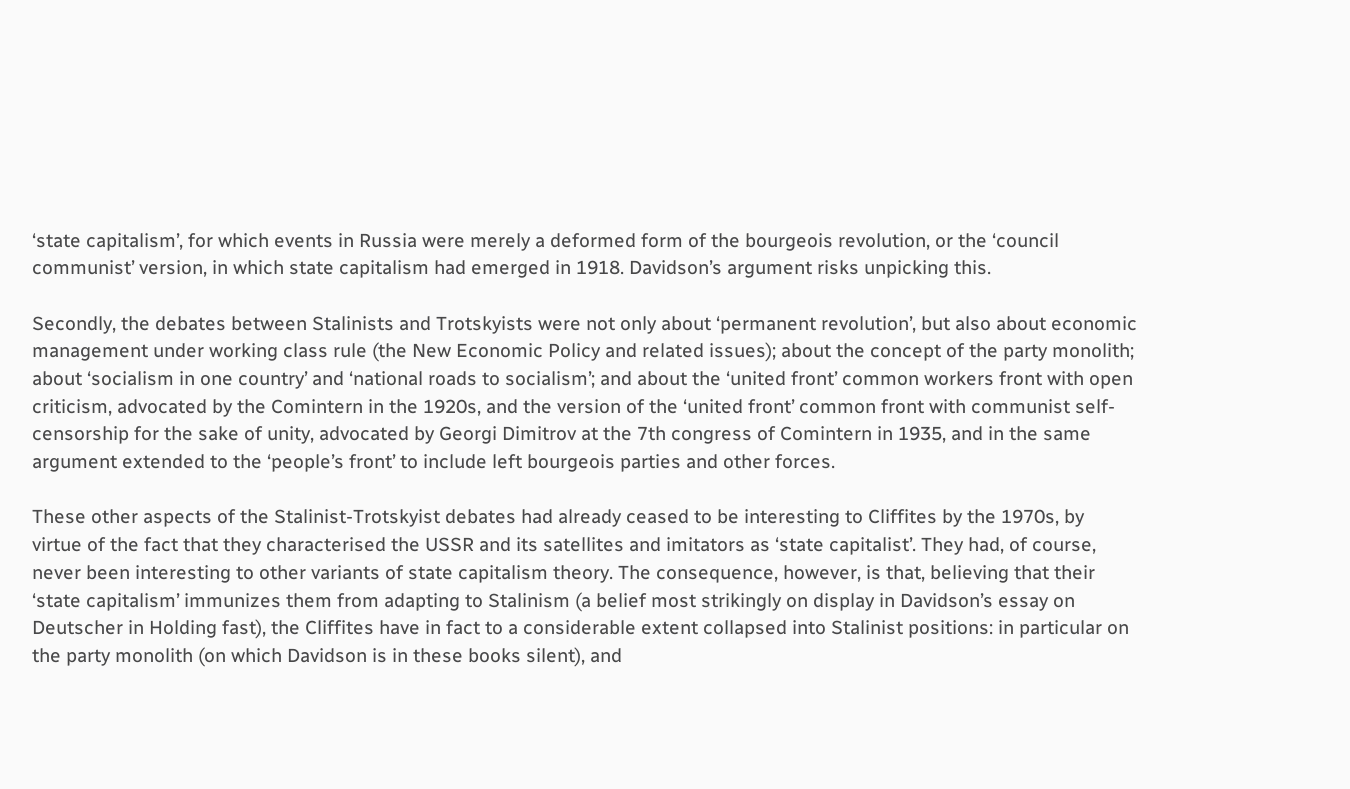‘state capitalism’, for which events in Russia were merely a deformed form of the bourgeois revolution, or the ‘council communist’ version, in which state capitalism had emerged in 1918. Davidson’s argument risks unpicking this.

Secondly, the debates between Stalinists and Trotskyists were not only about ‘permanent revolution’, but also about economic management under working class rule (the New Economic Policy and related issues); about the concept of the party monolith; about ‘socialism in one country’ and ‘national roads to socialism’; and about the ‘united front’ common workers front with open criticism, advocated by the Comintern in the 1920s, and the version of the ‘united front’ common front with communist self-censorship for the sake of unity, advocated by Georgi Dimitrov at the 7th congress of Comintern in 1935, and in the same argument extended to the ‘people’s front’ to include left bourgeois parties and other forces.

These other aspects of the Stalinist-Trotskyist debates had already ceased to be interesting to Cliffites by the 1970s, by virtue of the fact that they characterised the USSR and its satellites and imitators as ‘state capitalist’. They had, of course, never been interesting to other variants of state capitalism theory. The consequence, however, is that, believing that their ‘state capitalism’ immunizes them from adapting to Stalinism (a belief most strikingly on display in Davidson’s essay on Deutscher in Holding fast), the Cliffites have in fact to a considerable extent collapsed into Stalinist positions: in particular on the party monolith (on which Davidson is in these books silent), and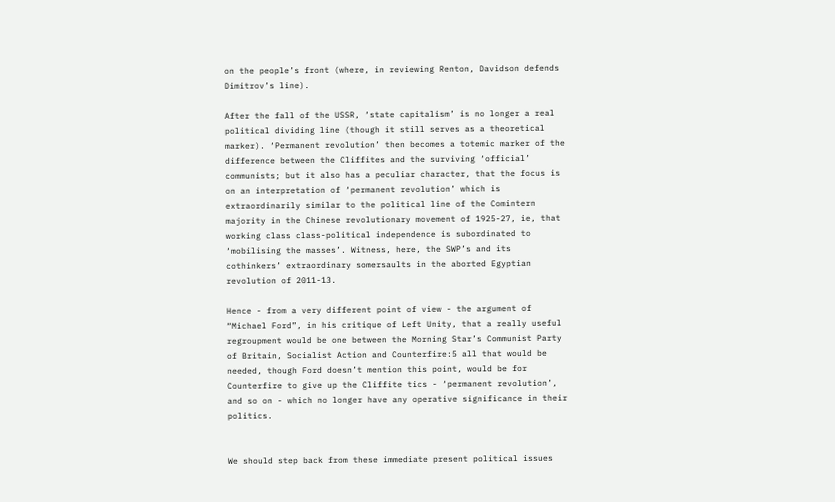on the people’s front (where, in reviewing Renton, Davidson defends Dimitrov’s line).

After the fall of the USSR, ‘state capitalism’ is no longer a real political dividing line (though it still serves as a theoretical marker). ‘Permanent revolution’ then becomes a totemic marker of the difference between the Cliffites and the surviving ‘official’ communists; but it also has a peculiar character, that the focus is on an interpretation of ‘permanent revolution’ which is extraordinarily similar to the political line of the Comintern majority in the Chinese revolutionary movement of 1925-27, ie, that working class class-political independence is subordinated to ‘mobilising the masses’. Witness, here, the SWP’s and its cothinkers’ extraordinary somersaults in the aborted Egyptian revolution of 2011-13.

Hence - from a very different point of view - the argument of “Michael Ford”, in his critique of Left Unity, that a really useful regroupment would be one between the Morning Star’s Communist Party of Britain, Socialist Action and Counterfire:5 all that would be needed, though Ford doesn’t mention this point, would be for Counterfire to give up the Cliffite tics - ‘permanent revolution’, and so on - which no longer have any operative significance in their politics.


We should step back from these immediate present political issues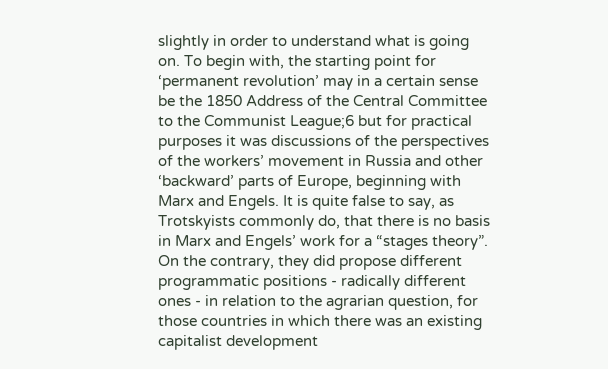slightly in order to understand what is going on. To begin with, the starting point for ‘permanent revolution’ may in a certain sense be the 1850 Address of the Central Committee to the Communist League;6 but for practical purposes it was discussions of the perspectives of the workers’ movement in Russia and other ‘backward’ parts of Europe, beginning with Marx and Engels. It is quite false to say, as Trotskyists commonly do, that there is no basis in Marx and Engels’ work for a “stages theory”. On the contrary, they did propose different programmatic positions - radically different ones - in relation to the agrarian question, for those countries in which there was an existing capitalist development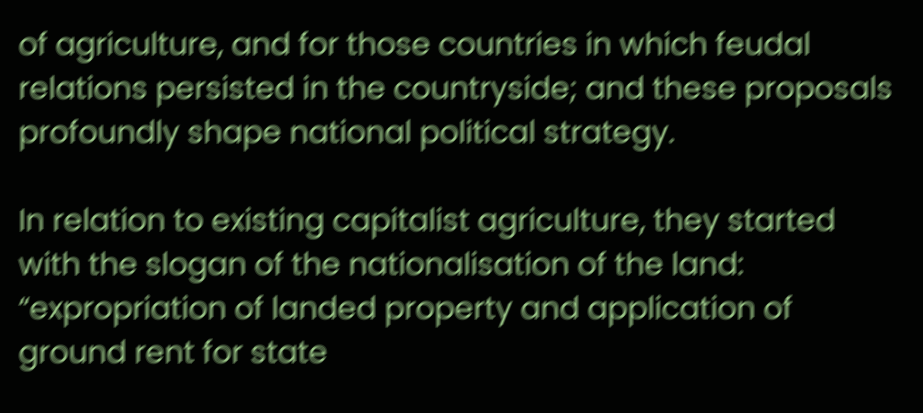of agriculture, and for those countries in which feudal relations persisted in the countryside; and these proposals profoundly shape national political strategy.

In relation to existing capitalist agriculture, they started with the slogan of the nationalisation of the land: “expropriation of landed property and application of ground rent for state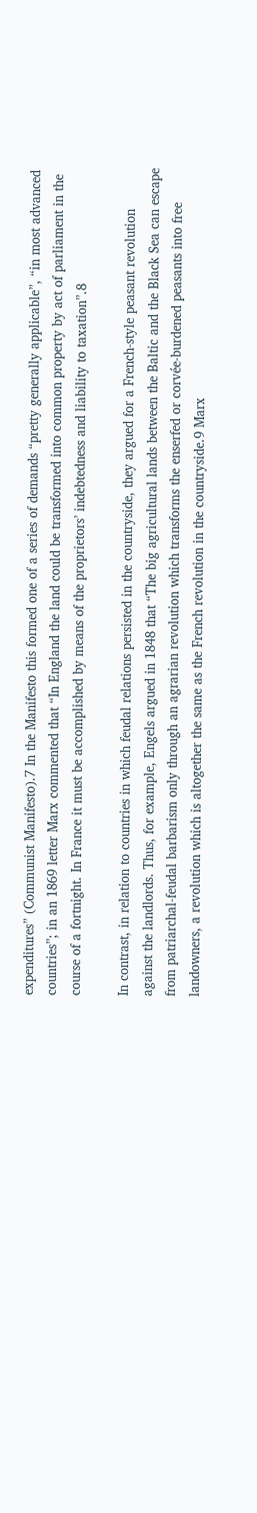expenditures” (Communist Manifesto).7 In the Manifesto this formed one of a series of demands “pretty generally applicable”, “in most advanced countries”; in an 1869 letter Marx commented that “In England the land could be transformed into common property by act of parliament in the course of a fortnight. In France it must be accomplished by means of the proprietors’ indebtedness and liability to taxation”.8

In contrast, in relation to countries in which feudal relations persisted in the countryside, they argued for a French-style peasant revolution against the landlords. Thus, for example, Engels argued in 1848 that “The big agricultural lands between the Baltic and the Black Sea can escape from patriarchal-feudal barbarism only through an agrarian revolution which transforms the enserfed or corvée-burdened peasants into free landowners, a revolution which is altogether the same as the French revolution in the countryside.9 Marx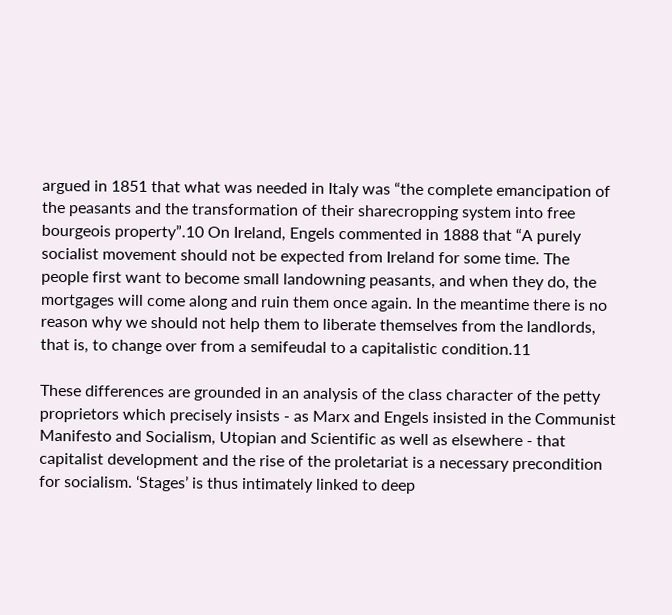argued in 1851 that what was needed in Italy was “the complete emancipation of the peasants and the transformation of their sharecropping system into free bourgeois property”.10 On Ireland, Engels commented in 1888 that “A purely socialist movement should not be expected from Ireland for some time. The people first want to become small landowning peasants, and when they do, the mortgages will come along and ruin them once again. In the meantime there is no reason why we should not help them to liberate themselves from the landlords, that is, to change over from a semifeudal to a capitalistic condition.11

These differences are grounded in an analysis of the class character of the petty proprietors which precisely insists - as Marx and Engels insisted in the Communist Manifesto and Socialism, Utopian and Scientific as well as elsewhere - that capitalist development and the rise of the proletariat is a necessary precondition for socialism. ‘Stages’ is thus intimately linked to deep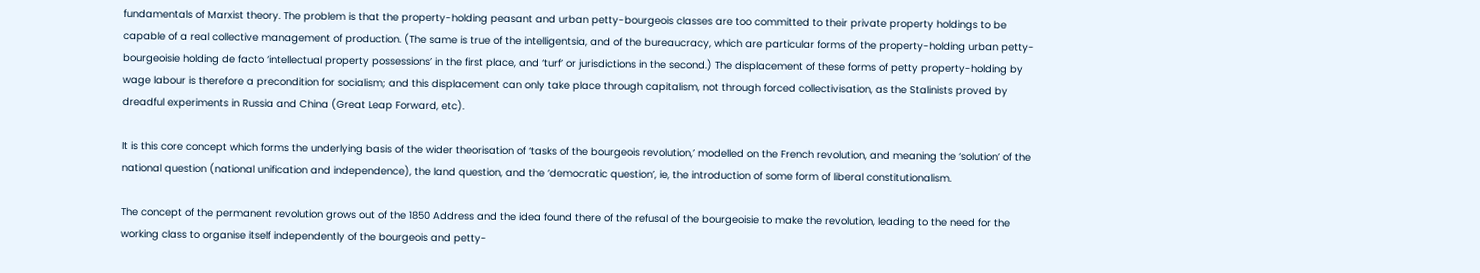fundamentals of Marxist theory. The problem is that the property-holding peasant and urban petty-bourgeois classes are too committed to their private property holdings to be capable of a real collective management of production. (The same is true of the intelligentsia, and of the bureaucracy, which are particular forms of the property-holding urban petty-bourgeoisie holding de facto ‘intellectual property possessions’ in the first place, and ‘turf’ or jurisdictions in the second.) The displacement of these forms of petty property-holding by wage labour is therefore a precondition for socialism; and this displacement can only take place through capitalism, not through forced collectivisation, as the Stalinists proved by dreadful experiments in Russia and China (Great Leap Forward, etc).

It is this core concept which forms the underlying basis of the wider theorisation of ‘tasks of the bourgeois revolution,’ modelled on the French revolution, and meaning the ‘solution’ of the national question (national unification and independence), the land question, and the ‘democratic question’, ie, the introduction of some form of liberal constitutionalism.

The concept of the permanent revolution grows out of the 1850 Address and the idea found there of the refusal of the bourgeoisie to make the revolution, leading to the need for the working class to organise itself independently of the bourgeois and petty-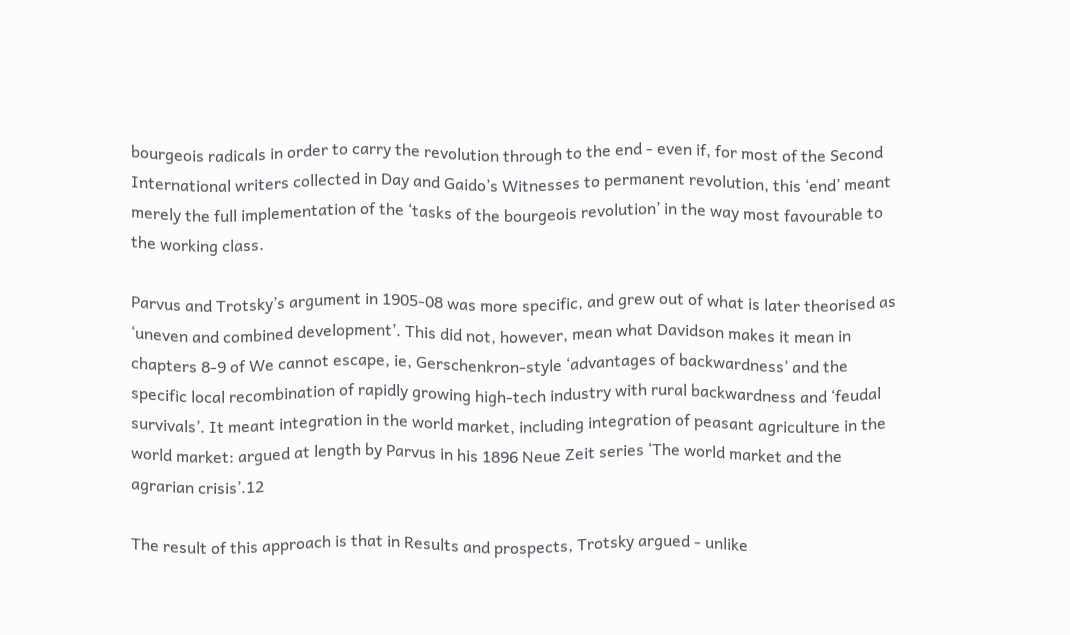bourgeois radicals in order to carry the revolution through to the end - even if, for most of the Second International writers collected in Day and Gaido’s Witnesses to permanent revolution, this ‘end’ meant merely the full implementation of the ‘tasks of the bourgeois revolution’ in the way most favourable to the working class.

Parvus and Trotsky’s argument in 1905-08 was more specific, and grew out of what is later theorised as ‘uneven and combined development’. This did not, however, mean what Davidson makes it mean in chapters 8-9 of We cannot escape, ie, Gerschenkron-style ‘advantages of backwardness’ and the specific local recombination of rapidly growing high-tech industry with rural backwardness and ‘feudal survivals’. It meant integration in the world market, including integration of peasant agriculture in the world market: argued at length by Parvus in his 1896 Neue Zeit series ‘The world market and the agrarian crisis’.12

The result of this approach is that in Results and prospects, Trotsky argued - unlike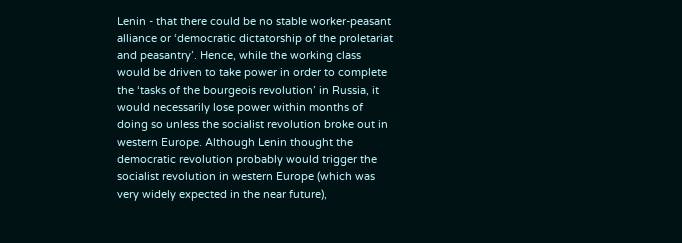Lenin - that there could be no stable worker-peasant alliance or ‘democratic dictatorship of the proletariat and peasantry’. Hence, while the working class would be driven to take power in order to complete the ‘tasks of the bourgeois revolution’ in Russia, it would necessarily lose power within months of doing so unless the socialist revolution broke out in western Europe. Although Lenin thought the democratic revolution probably would trigger the socialist revolution in western Europe (which was very widely expected in the near future),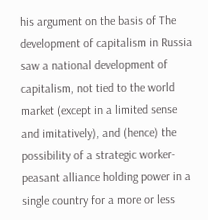his argument on the basis of The development of capitalism in Russia saw a national development of capitalism, not tied to the world market (except in a limited sense and imitatively), and (hence) the possibility of a strategic worker-peasant alliance holding power in a single country for a more or less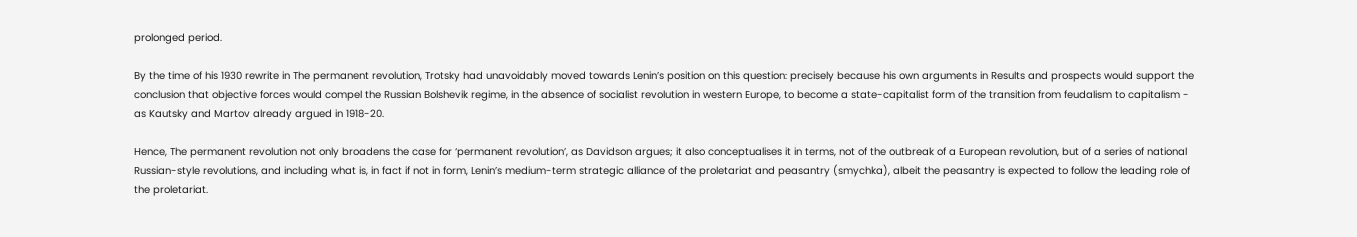prolonged period.

By the time of his 1930 rewrite in The permanent revolution, Trotsky had unavoidably moved towards Lenin’s position on this question: precisely because his own arguments in Results and prospects would support the conclusion that objective forces would compel the Russian Bolshevik regime, in the absence of socialist revolution in western Europe, to become a state-capitalist form of the transition from feudalism to capitalism - as Kautsky and Martov already argued in 1918-20.

Hence, The permanent revolution not only broadens the case for ‘permanent revolution’, as Davidson argues; it also conceptualises it in terms, not of the outbreak of a European revolution, but of a series of national Russian-style revolutions, and including what is, in fact if not in form, Lenin’s medium-term strategic alliance of the proletariat and peasantry (smychka), albeit the peasantry is expected to follow the leading role of the proletariat.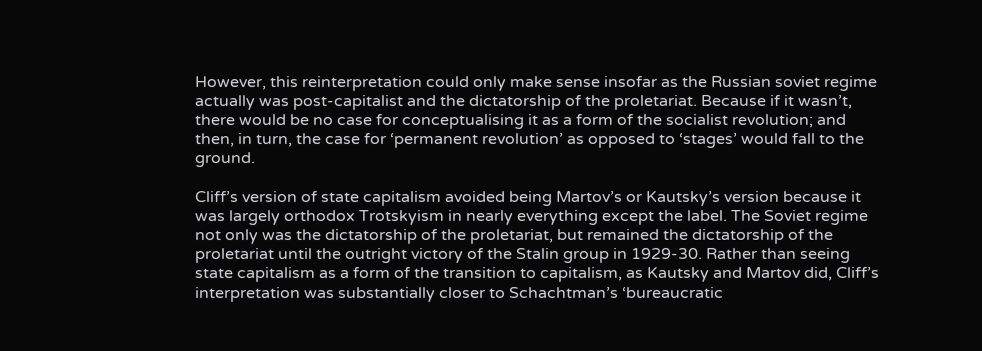However, this reinterpretation could only make sense insofar as the Russian soviet regime actually was post-capitalist and the dictatorship of the proletariat. Because if it wasn’t, there would be no case for conceptualising it as a form of the socialist revolution; and then, in turn, the case for ‘permanent revolution’ as opposed to ‘stages’ would fall to the ground.

Cliff’s version of state capitalism avoided being Martov’s or Kautsky’s version because it was largely orthodox Trotskyism in nearly everything except the label. The Soviet regime not only was the dictatorship of the proletariat, but remained the dictatorship of the proletariat until the outright victory of the Stalin group in 1929-30. Rather than seeing state capitalism as a form of the transition to capitalism, as Kautsky and Martov did, Cliff’s interpretation was substantially closer to Schachtman’s ‘bureaucratic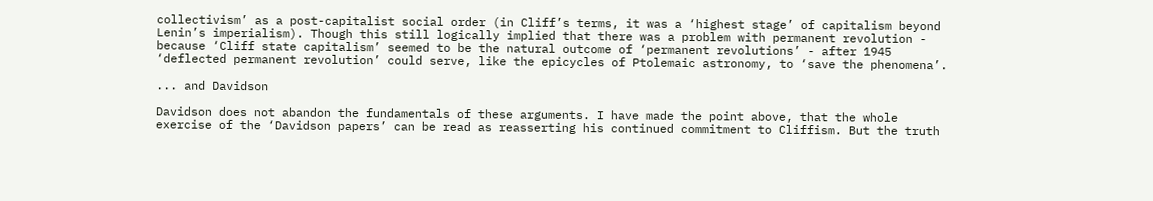collectivism’ as a post-capitalist social order (in Cliff’s terms, it was a ‘highest stage’ of capitalism beyond Lenin’s imperialism). Though this still logically implied that there was a problem with permanent revolution - because ‘Cliff state capitalism’ seemed to be the natural outcome of ‘permanent revolutions’ - after 1945 ‘deflected permanent revolution’ could serve, like the epicycles of Ptolemaic astronomy, to ‘save the phenomena’.

... and Davidson

Davidson does not abandon the fundamentals of these arguments. I have made the point above, that the whole exercise of the ‘Davidson papers’ can be read as reasserting his continued commitment to Cliffism. But the truth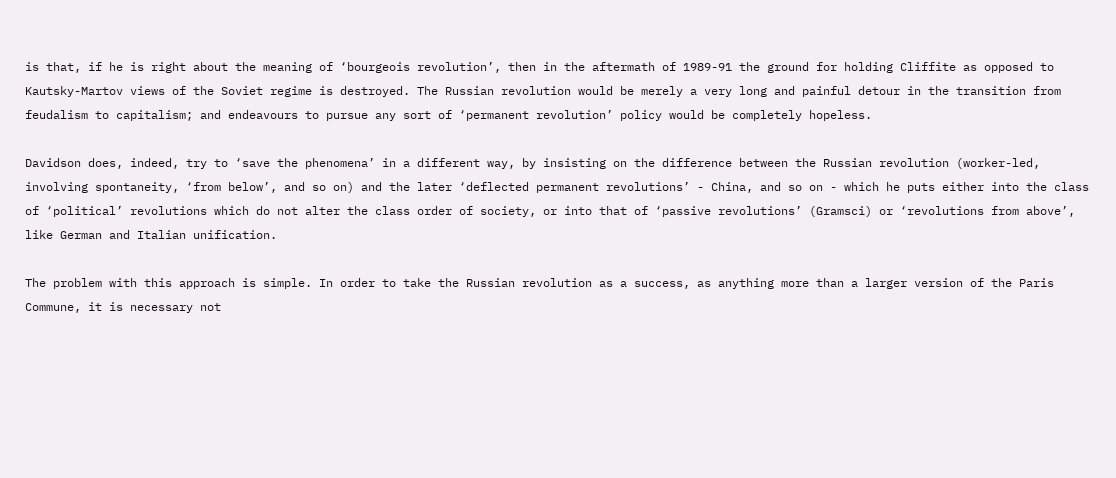is that, if he is right about the meaning of ‘bourgeois revolution’, then in the aftermath of 1989-91 the ground for holding Cliffite as opposed to Kautsky-Martov views of the Soviet regime is destroyed. The Russian revolution would be merely a very long and painful detour in the transition from feudalism to capitalism; and endeavours to pursue any sort of ‘permanent revolution’ policy would be completely hopeless.

Davidson does, indeed, try to ‘save the phenomena’ in a different way, by insisting on the difference between the Russian revolution (worker-led, involving spontaneity, ‘from below’, and so on) and the later ‘deflected permanent revolutions’ - China, and so on - which he puts either into the class of ‘political’ revolutions which do not alter the class order of society, or into that of ‘passive revolutions’ (Gramsci) or ‘revolutions from above’, like German and Italian unification.

The problem with this approach is simple. In order to take the Russian revolution as a success, as anything more than a larger version of the Paris Commune, it is necessary not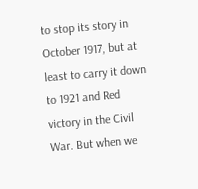to stop its story in October 1917, but at least to carry it down to 1921 and Red victory in the Civil War. But when we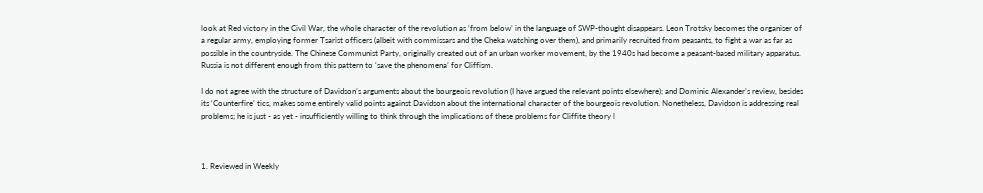look at Red victory in the Civil War, the whole character of the revolution as ‘from below’ in the language of SWP-thought disappears. Leon Trotsky becomes the organiser of a regular army, employing former Tsarist officers (albeit with commissars and the Cheka watching over them), and primarily recruited from peasants, to fight a war as far as possible in the countryside. The Chinese Communist Party, originally created out of an urban worker movement, by the 1940s had become a peasant-based military apparatus. Russia is not different enough from this pattern to ‘save the phenomena’ for Cliffism.

I do not agree with the structure of Davidson’s arguments about the bourgeois revolution (I have argued the relevant points elsewhere); and Dominic Alexander’s review, besides its ‘Counterfire’ tics, makes some entirely valid points against Davidson about the international character of the bourgeois revolution. Nonetheless, Davidson is addressing real problems; he is just - as yet - insufficiently willing to think through the implications of these problems for Cliffite theory l



1. Reviewed in Weekly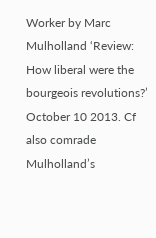Worker by Marc Mulholland ‘Review: How liberal were the bourgeois revolutions?’ October 10 2013. Cf also comrade Mulholland’s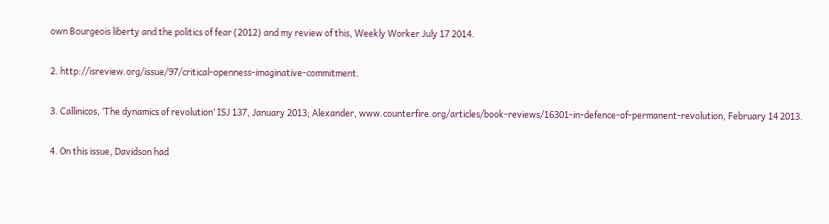own Bourgeois liberty and the politics of fear (2012) and my review of this, Weekly Worker July 17 2014.

2. http://isreview.org/issue/97/critical-openness-imaginative-commitment.

3. Callinicos, ‘The dynamics of revolution’ ISJ 137, January 2013; Alexander, www.counterfire.org/articles/book-reviews/16301-in-defence-of-permanent-revolution, February 14 2013.

4. On this issue, Davidson had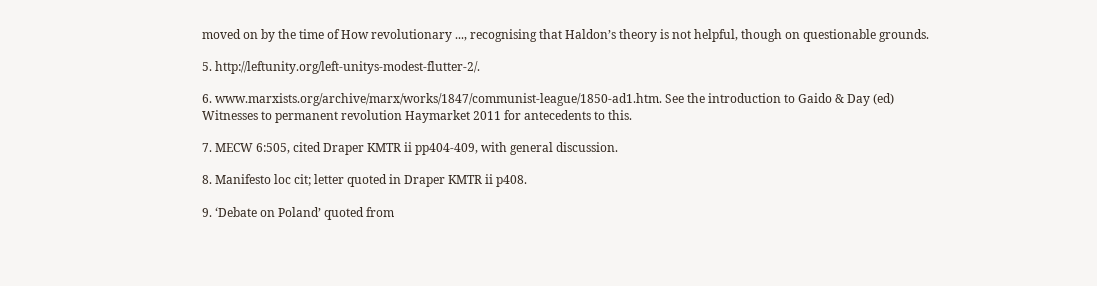moved on by the time of How revolutionary ..., recognising that Haldon’s theory is not helpful, though on questionable grounds.

5. http://leftunity.org/left-unitys-modest-flutter-2/.

6. www.marxists.org/archive/marx/works/1847/communist-league/1850-ad1.htm. See the introduction to Gaido & Day (ed) Witnesses to permanent revolution Haymarket 2011 for antecedents to this.

7. MECW 6:505, cited Draper KMTR ii pp404-409, with general discussion.

8. Manifesto loc cit; letter quoted in Draper KMTR ii p408.

9. ‘Debate on Poland’ quoted from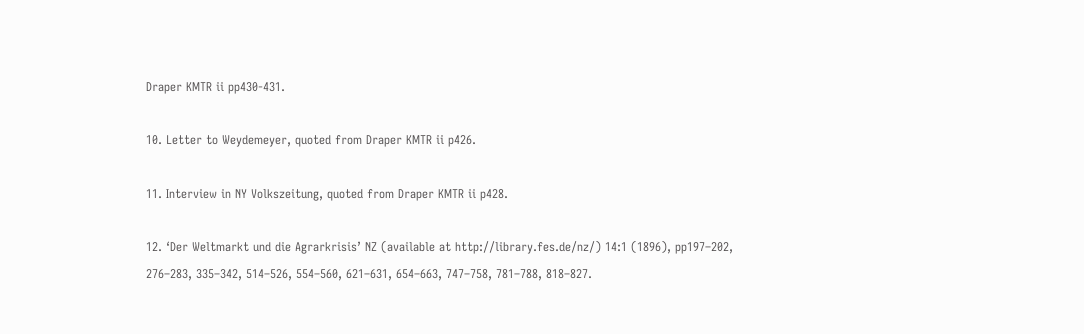Draper KMTR ii pp430-431.

10. Letter to Weydemeyer, quoted from Draper KMTR ii p426.

11. Interview in NY Volkszeitung, quoted from Draper KMTR ii p428.

12. ‘Der Weltmarkt und die Agrarkrisis’ NZ (available at http://library.fes.de/nz/) 14:1 (1896), pp197–202, 276–283, 335–342, 514–526, 554–560, 621–631, 654–663, 747–758, 781–788, 818–827.